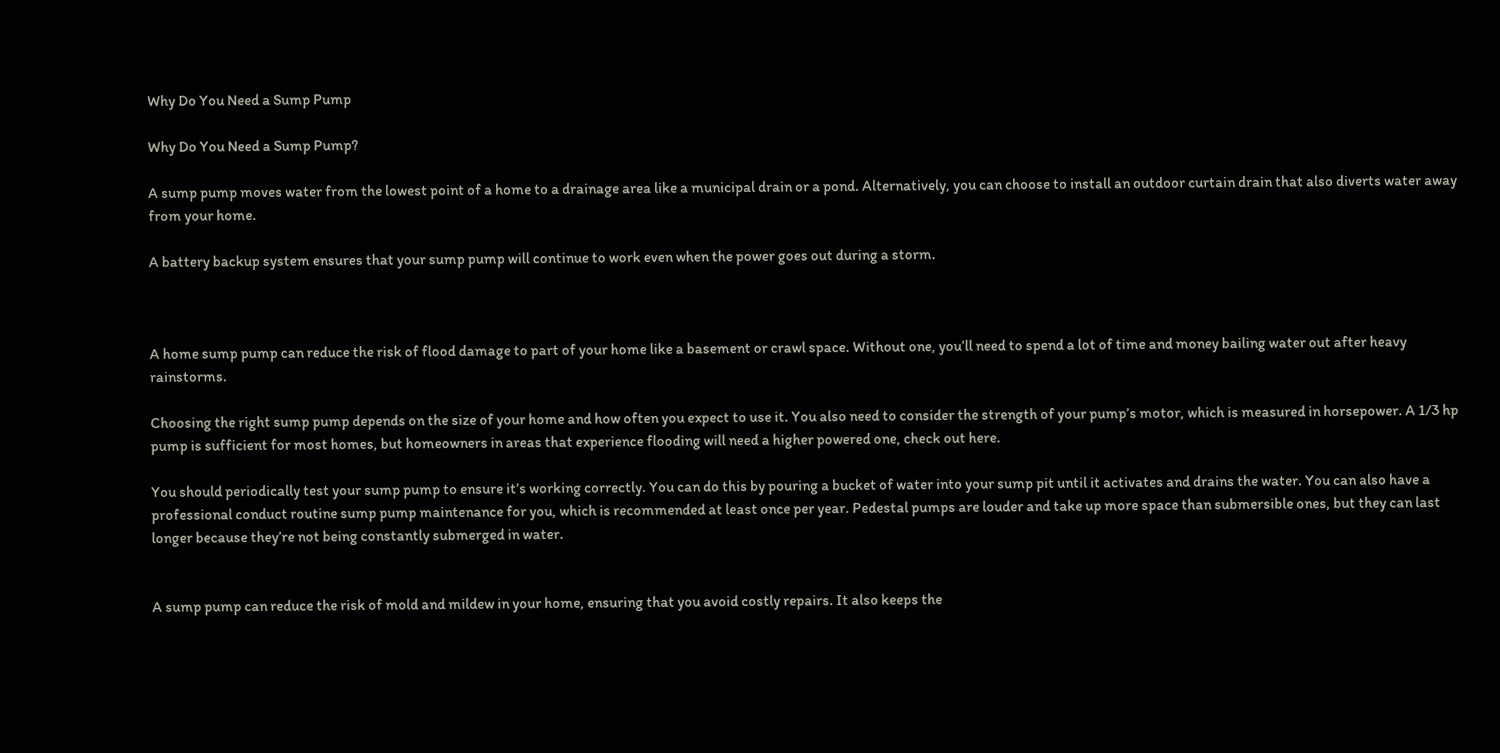Why Do You Need a Sump Pump

Why Do You Need a Sump Pump?

A sump pump moves water from the lowest point of a home to a drainage area like a municipal drain or a pond. Alternatively, you can choose to install an outdoor curtain drain that also diverts water away from your home.

A battery backup system ensures that your sump pump will continue to work even when the power goes out during a storm.



A home sump pump can reduce the risk of flood damage to part of your home like a basement or crawl space. Without one, you’ll need to spend a lot of time and money bailing water out after heavy rainstorms.

Choosing the right sump pump depends on the size of your home and how often you expect to use it. You also need to consider the strength of your pump’s motor, which is measured in horsepower. A 1/3 hp pump is sufficient for most homes, but homeowners in areas that experience flooding will need a higher powered one, check out here.

You should periodically test your sump pump to ensure it’s working correctly. You can do this by pouring a bucket of water into your sump pit until it activates and drains the water. You can also have a professional conduct routine sump pump maintenance for you, which is recommended at least once per year. Pedestal pumps are louder and take up more space than submersible ones, but they can last longer because they’re not being constantly submerged in water.


A sump pump can reduce the risk of mold and mildew in your home, ensuring that you avoid costly repairs. It also keeps the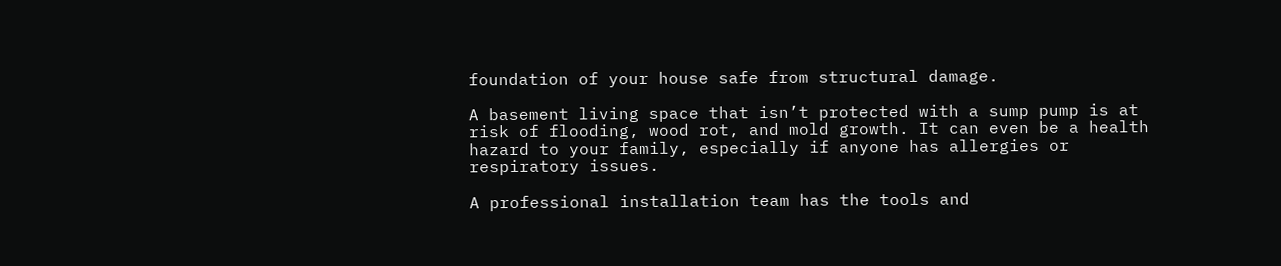foundation of your house safe from structural damage.

A basement living space that isn’t protected with a sump pump is at risk of flooding, wood rot, and mold growth. It can even be a health hazard to your family, especially if anyone has allergies or respiratory issues.

A professional installation team has the tools and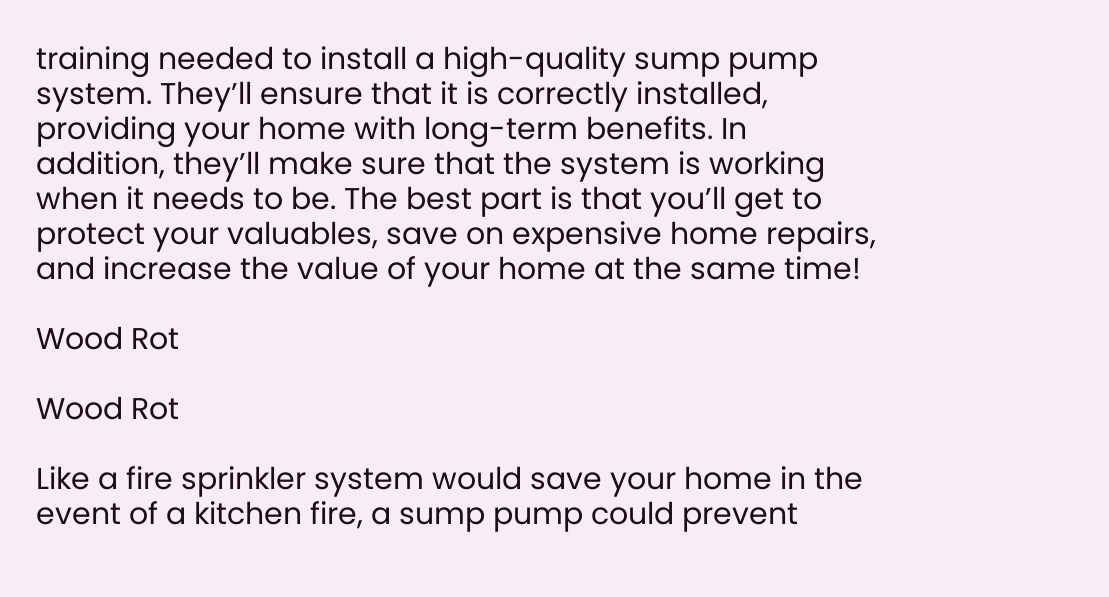training needed to install a high-quality sump pump system. They’ll ensure that it is correctly installed, providing your home with long-term benefits. In addition, they’ll make sure that the system is working when it needs to be. The best part is that you’ll get to protect your valuables, save on expensive home repairs, and increase the value of your home at the same time!

Wood Rot

Wood Rot

Like a fire sprinkler system would save your home in the event of a kitchen fire, a sump pump could prevent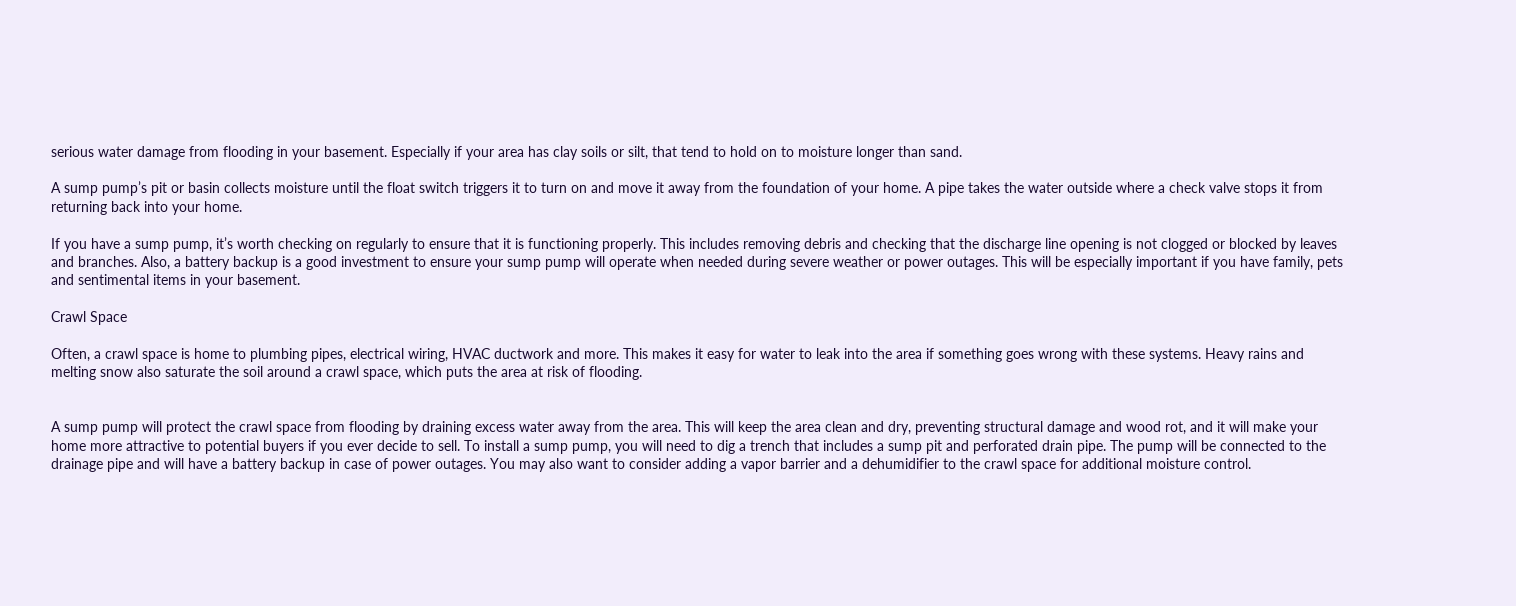serious water damage from flooding in your basement. Especially if your area has clay soils or silt, that tend to hold on to moisture longer than sand.

A sump pump’s pit or basin collects moisture until the float switch triggers it to turn on and move it away from the foundation of your home. A pipe takes the water outside where a check valve stops it from returning back into your home.

If you have a sump pump, it’s worth checking on regularly to ensure that it is functioning properly. This includes removing debris and checking that the discharge line opening is not clogged or blocked by leaves and branches. Also, a battery backup is a good investment to ensure your sump pump will operate when needed during severe weather or power outages. This will be especially important if you have family, pets and sentimental items in your basement.

Crawl Space

Often, a crawl space is home to plumbing pipes, electrical wiring, HVAC ductwork and more. This makes it easy for water to leak into the area if something goes wrong with these systems. Heavy rains and melting snow also saturate the soil around a crawl space, which puts the area at risk of flooding.


A sump pump will protect the crawl space from flooding by draining excess water away from the area. This will keep the area clean and dry, preventing structural damage and wood rot, and it will make your home more attractive to potential buyers if you ever decide to sell. To install a sump pump, you will need to dig a trench that includes a sump pit and perforated drain pipe. The pump will be connected to the drainage pipe and will have a battery backup in case of power outages. You may also want to consider adding a vapor barrier and a dehumidifier to the crawl space for additional moisture control.